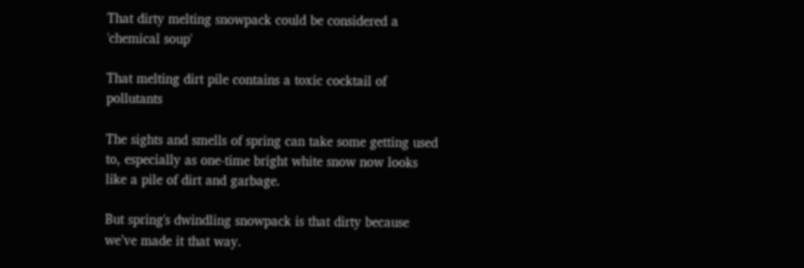That dirty melting snowpack could be considered a 'chemical soup'

That melting dirt pile contains a toxic cocktail of pollutants

The sights and smells of spring can take some getting used to, especially as one-time bright white snow now looks like a pile of dirt and garbage.

But spring's dwindling snowpack is that dirty because we’ve made it that way.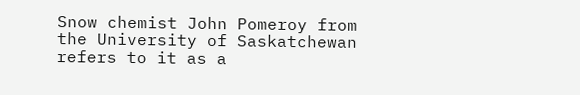Snow chemist John Pomeroy from the University of Saskatchewan refers to it as a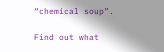“chemical soup”.

Find out what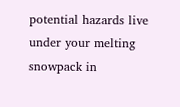potential hazards live under your melting snowpack in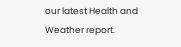our latest Health and Weather report.